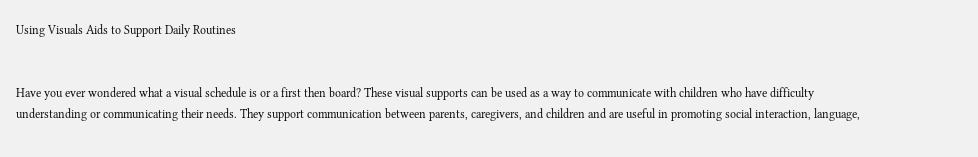Using Visuals Aids to Support Daily Routines


Have you ever wondered what a visual schedule is or a first then board? These visual supports can be used as a way to communicate with children who have difficulty understanding or communicating their needs. They support communication between parents, caregivers, and children and are useful in promoting social interaction, language,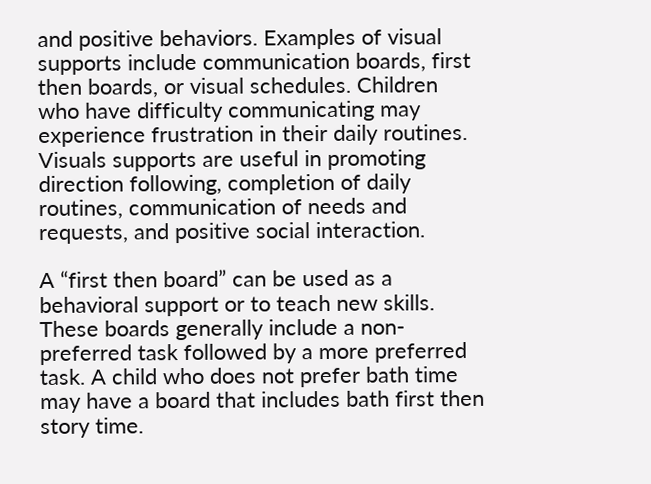and positive behaviors. Examples of visual supports include communication boards, first then boards, or visual schedules. Children who have difficulty communicating may experience frustration in their daily routines. Visuals supports are useful in promoting direction following, completion of daily routines, communication of needs and requests, and positive social interaction.

A “first then board” can be used as a behavioral support or to teach new skills.  These boards generally include a non-preferred task followed by a more preferred task. A child who does not prefer bath time may have a board that includes bath first then story time.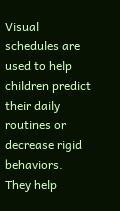Visual schedules are used to help children predict their daily routines or decrease rigid behaviors. They help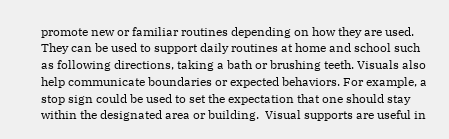promote new or familiar routines depending on how they are used. They can be used to support daily routines at home and school such as following directions, taking a bath or brushing teeth. Visuals also help communicate boundaries or expected behaviors. For example, a stop sign could be used to set the expectation that one should stay within the designated area or building.  Visual supports are useful in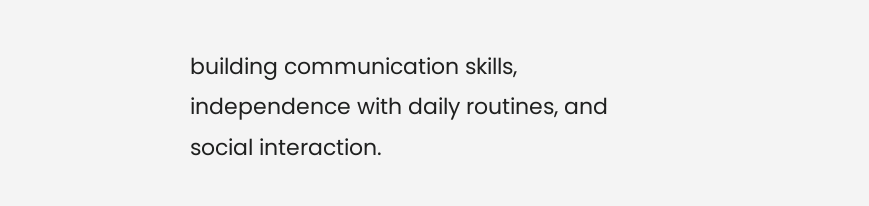building communication skills, independence with daily routines, and social interaction.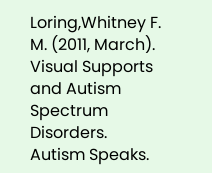Loring,Whitney F. M. (2011, March). Visual Supports and Autism Spectrum Disorders. Autism Speaks.